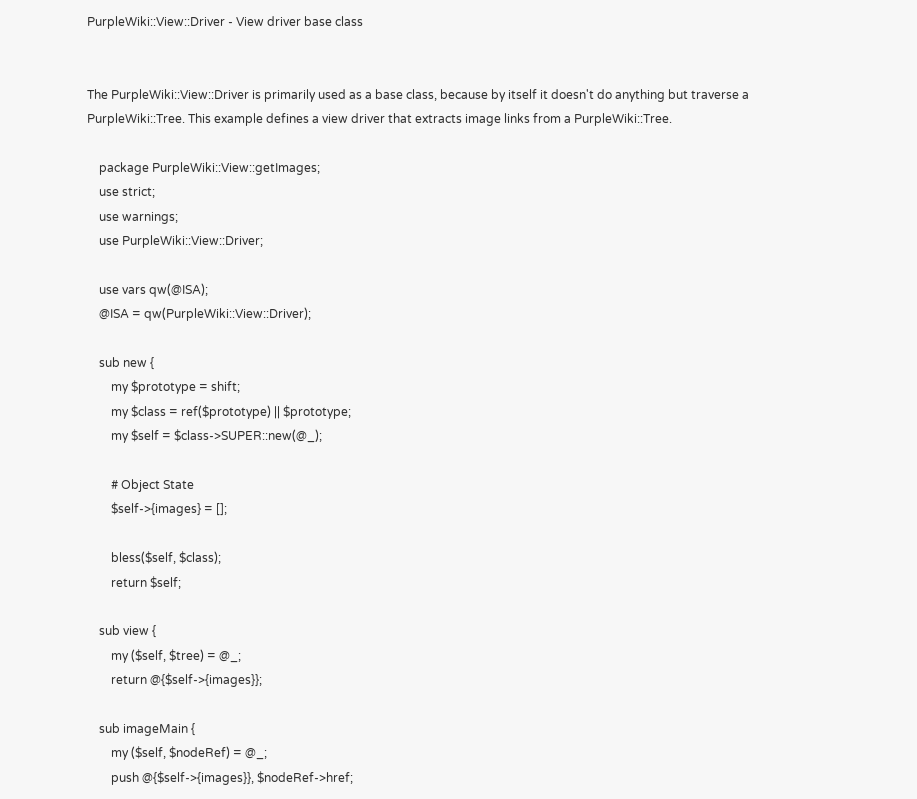PurpleWiki::View::Driver - View driver base class


The PurpleWiki::View::Driver is primarily used as a base class, because by itself it doesn't do anything but traverse a PurpleWiki::Tree. This example defines a view driver that extracts image links from a PurpleWiki::Tree.

    package PurpleWiki::View::getImages;
    use strict;
    use warnings;
    use PurpleWiki::View::Driver;

    use vars qw(@ISA);
    @ISA = qw(PurpleWiki::View::Driver);

    sub new {
        my $prototype = shift;
        my $class = ref($prototype) || $prototype;
        my $self = $class->SUPER::new(@_);

        # Object State
        $self->{images} = [];

        bless($self, $class);
        return $self;

    sub view {
        my ($self, $tree) = @_;
        return @{$self->{images}};

    sub imageMain {
        my ($self, $nodeRef) = @_;
        push @{$self->{images}}, $nodeRef->href;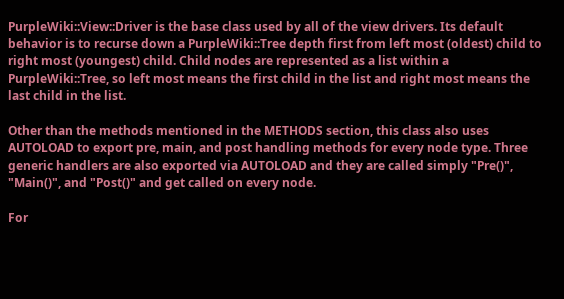PurpleWiki::View::Driver is the base class used by all of the view drivers. Its default behavior is to recurse down a PurpleWiki::Tree depth first from left most (oldest) child to right most (youngest) child. Child nodes are represented as a list within a PurpleWiki::Tree, so left most means the first child in the list and right most means the last child in the list.

Other than the methods mentioned in the METHODS section, this class also uses AUTOLOAD to export pre, main, and post handling methods for every node type. Three generic handlers are also exported via AUTOLOAD and they are called simply "Pre()", "Main()", and "Post()" and get called on every node.

For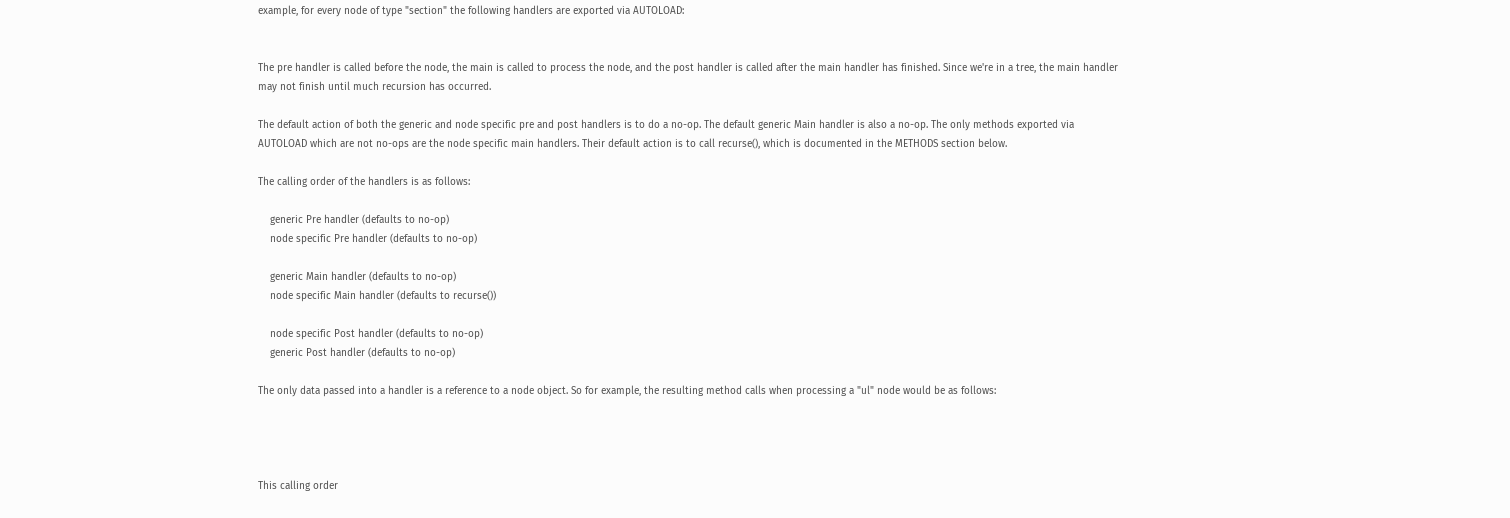example, for every node of type "section" the following handlers are exported via AUTOLOAD:


The pre handler is called before the node, the main is called to process the node, and the post handler is called after the main handler has finished. Since we're in a tree, the main handler may not finish until much recursion has occurred.

The default action of both the generic and node specific pre and post handlers is to do a no-op. The default generic Main handler is also a no-op. The only methods exported via AUTOLOAD which are not no-ops are the node specific main handlers. Their default action is to call recurse(), which is documented in the METHODS section below.

The calling order of the handlers is as follows:

    generic Pre handler (defaults to no-op)
    node specific Pre handler (defaults to no-op)

    generic Main handler (defaults to no-op)
    node specific Main handler (defaults to recurse())

    node specific Post handler (defaults to no-op)
    generic Post handler (defaults to no-op)

The only data passed into a handler is a reference to a node object. So for example, the resulting method calls when processing a "ul" node would be as follows:




This calling order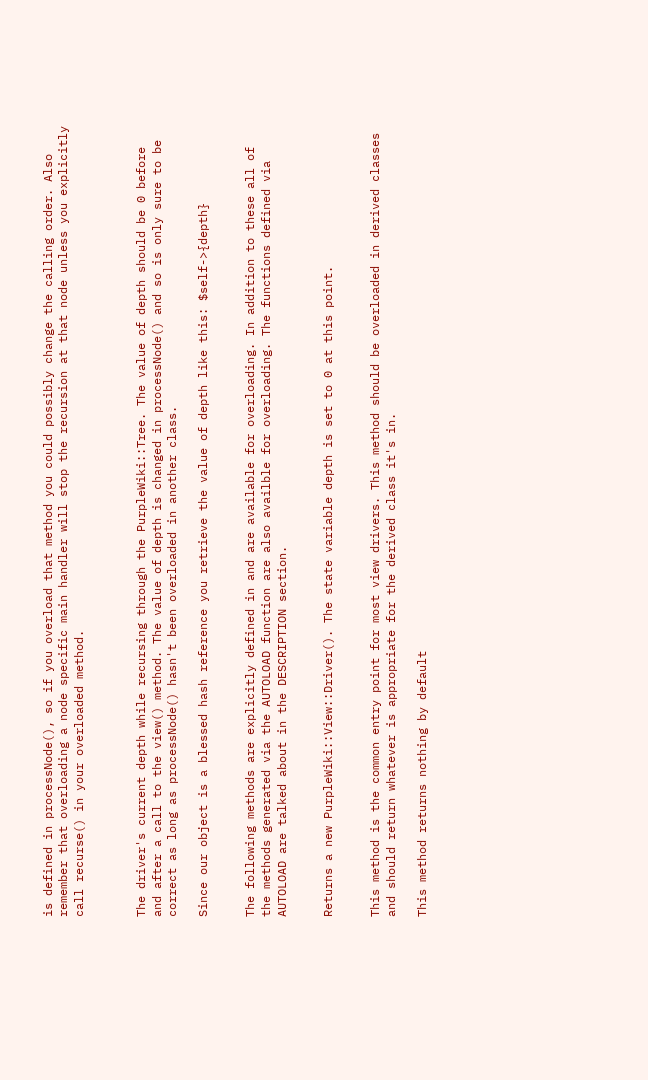is defined in processNode(), so if you overload that method you could possibly change the calling order. Also remember that overloading a node specific main handler will stop the recursion at that node unless you explicitly call recurse() in your overloaded method.



The driver's current depth while recursing through the PurpleWiki::Tree. The value of depth should be 0 before and after a call to the view() method. The value of depth is changed in processNode() and so is only sure to be correct as long as processNode() hasn't been overloaded in another class.

Since our object is a blessed hash reference you retrieve the value of depth like this: $self->{depth}


The following methods are explicitly defined in and are available for overloading. In addition to these all of the methods generated via the AUTOLOAD function are also availble for overloading. The functions defined via AUTOLOAD are talked about in the DESCRIPTION section.


Returns a new PurpleWiki::View::Driver(). The state variable depth is set to 0 at this point.


This method is the common entry point for most view drivers. This method should be overloaded in derived classes and should return whatever is appropriate for the derived class it's in.

This method returns nothing by default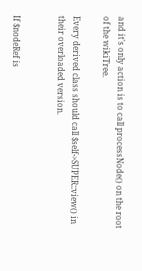and it's only action is to call processNode() on the root of the wikiTree.

Every derived class should call $self->SUPER::view() in their overloaded version.


If $nodeRef is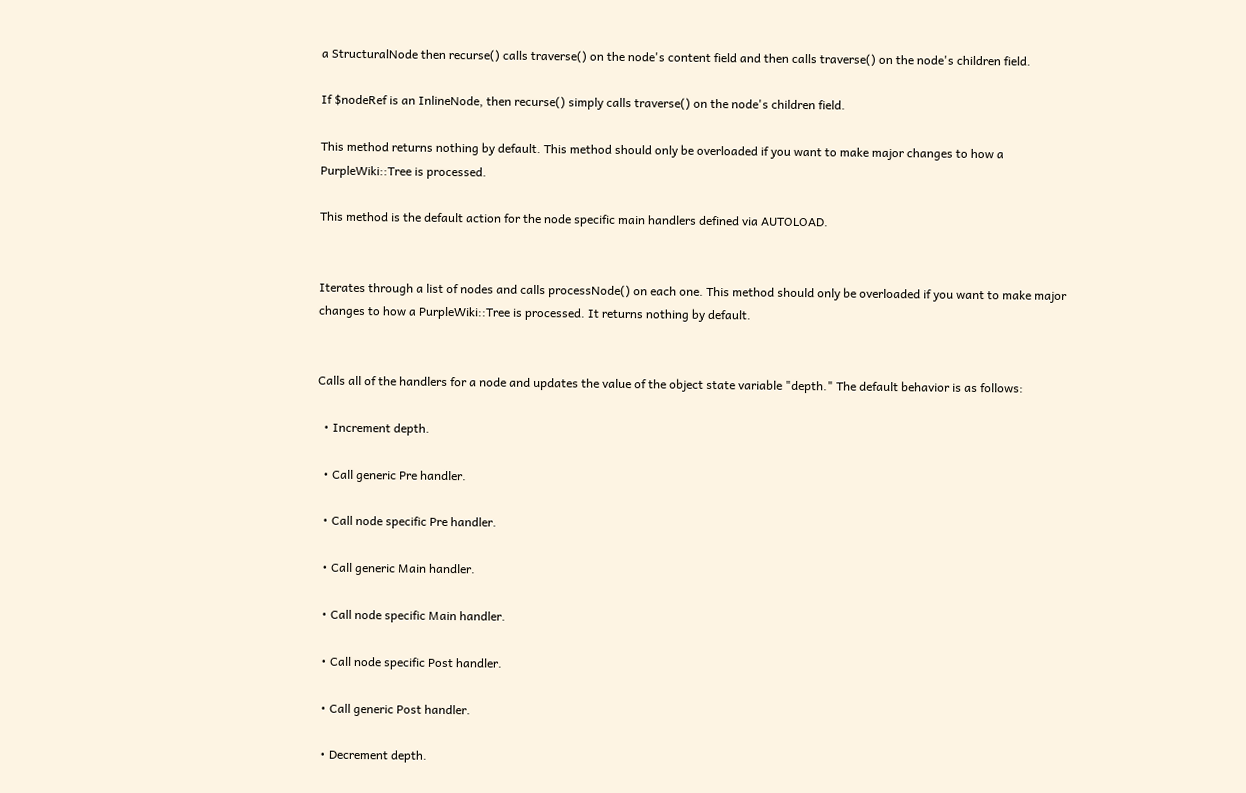a StructuralNode then recurse() calls traverse() on the node's content field and then calls traverse() on the node's children field.

If $nodeRef is an InlineNode, then recurse() simply calls traverse() on the node's children field.

This method returns nothing by default. This method should only be overloaded if you want to make major changes to how a PurpleWiki::Tree is processed.

This method is the default action for the node specific main handlers defined via AUTOLOAD.


Iterates through a list of nodes and calls processNode() on each one. This method should only be overloaded if you want to make major changes to how a PurpleWiki::Tree is processed. It returns nothing by default.


Calls all of the handlers for a node and updates the value of the object state variable "depth." The default behavior is as follows:

  • Increment depth.

  • Call generic Pre handler.

  • Call node specific Pre handler.

  • Call generic Main handler.

  • Call node specific Main handler.

  • Call node specific Post handler.

  • Call generic Post handler.

  • Decrement depth.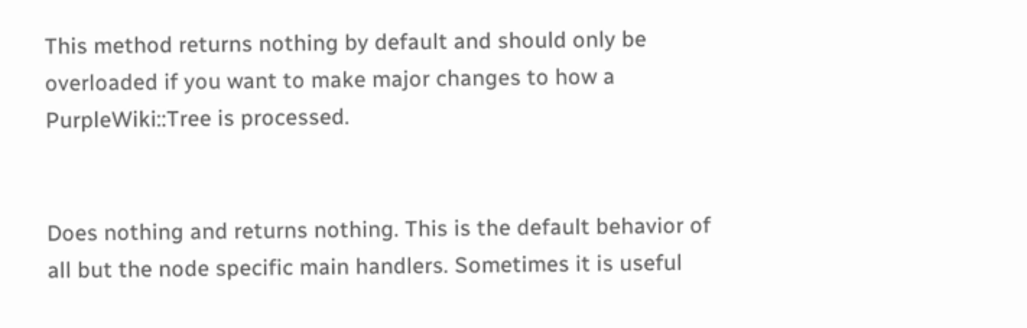This method returns nothing by default and should only be overloaded if you want to make major changes to how a PurpleWiki::Tree is processed.


Does nothing and returns nothing. This is the default behavior of all but the node specific main handlers. Sometimes it is useful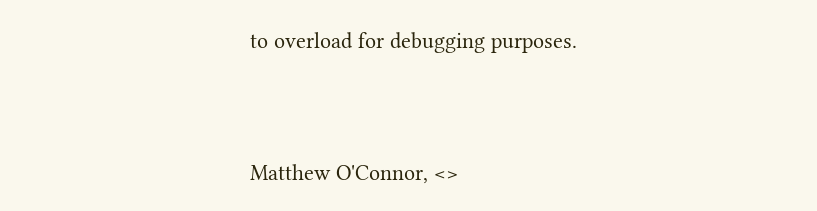to overload for debugging purposes.


Matthew O'Connor, <>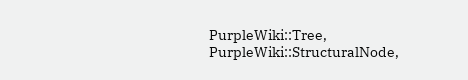PurpleWiki::Tree, PurpleWiki::StructuralNode,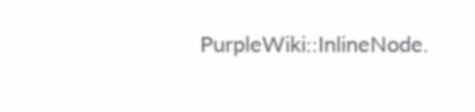PurpleWiki::InlineNode.